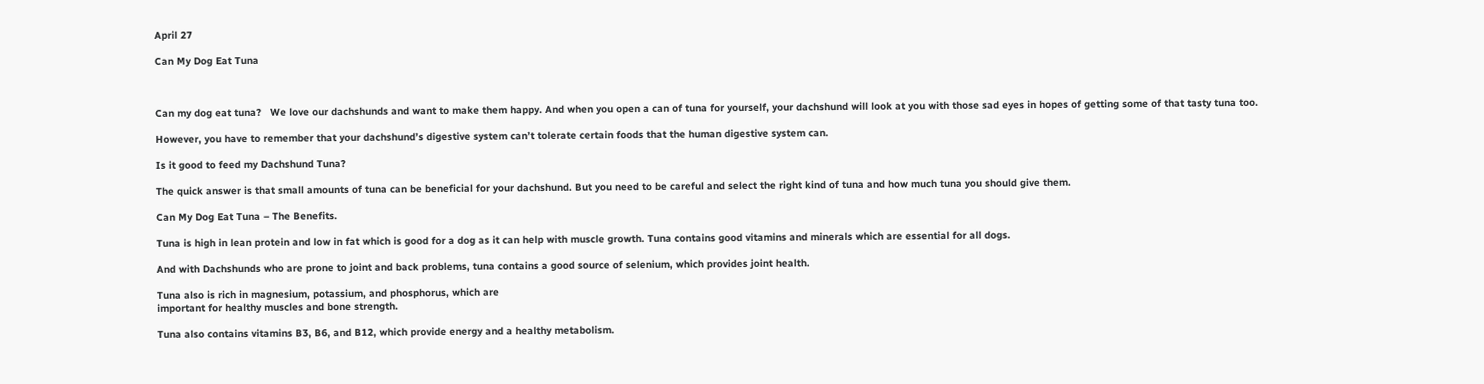April 27

Can My Dog Eat Tuna



Can my dog eat tuna?   We love our dachshunds and want to make them happy. And when you open a can of tuna for yourself, your dachshund will look at you with those sad eyes in hopes of getting some of that tasty tuna too.

However, you have to remember that your dachshund’s digestive system can’t tolerate certain foods that the human digestive system can.

Is it good to feed my Dachshund Tuna?

The quick answer is that small amounts of tuna can be beneficial for your dachshund. But you need to be careful and select the right kind of tuna and how much tuna you should give them.

Can My Dog Eat Tuna – The Benefits.

Tuna is high in lean protein and low in fat which is good for a dog as it can help with muscle growth. Tuna contains good vitamins and minerals which are essential for all dogs.

And with Dachshunds who are prone to joint and back problems, tuna contains a good source of selenium, which provides joint health.

Tuna also is rich in magnesium, potassium, and phosphorus, which are
important for healthy muscles and bone strength.

Tuna also contains vitamins B3, B6, and B12, which provide energy and a healthy metabolism.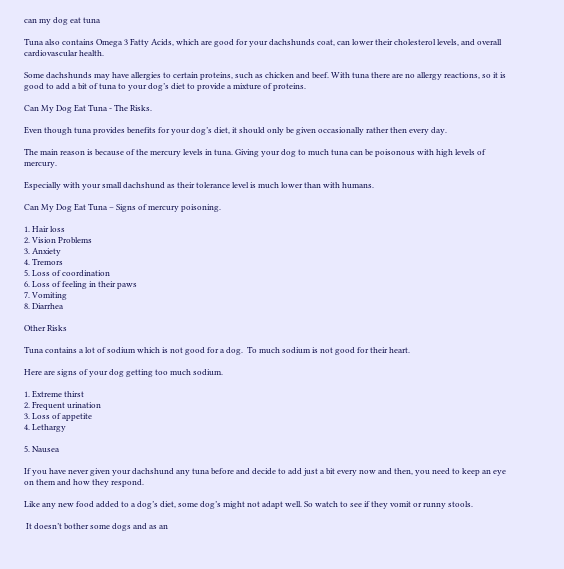can my dog eat tuna

Tuna also contains Omega 3 Fatty Acids, which are good for your dachshunds coat, can lower their cholesterol levels, and overall cardiovascular health.

Some dachshunds may have allergies to certain proteins, such as chicken and beef. With tuna there are no allergy reactions, so it is good to add a bit of tuna to your dog’s diet to provide a mixture of proteins.

Can My Dog Eat Tuna - The Risks.

Even though tuna provides benefits for your dog’s diet, it should only be given occasionally rather then every day.

The main reason is because of the mercury levels in tuna. Giving your dog to much tuna can be poisonous with high levels of mercury.

Especially with your small dachshund as their tolerance level is much lower than with humans.

Can My Dog Eat Tuna – Signs of mercury poisoning.

1. Hair loss
2. Vision Problems
3. Anxiety
4. Tremors
5. Loss of coordination
6. Loss of feeling in their paws
7. Vomiting
8. Diarrhea

Other Risks

Tuna contains a lot of sodium which is not good for a dog.  To much sodium is not good for their heart.

Here are signs of your dog getting too much sodium.

1. Extreme thirst
2. Frequent urination
3. Loss of appetite
4. Lethargy

5. Nausea

If you have never given your dachshund any tuna before and decide to add just a bit every now and then, you need to keep an eye on them and how they respond.

Like any new food added to a dog’s diet, some dog’s might not adapt well. So watch to see if they vomit or runny stools.

 It doesn’t bother some dogs and as an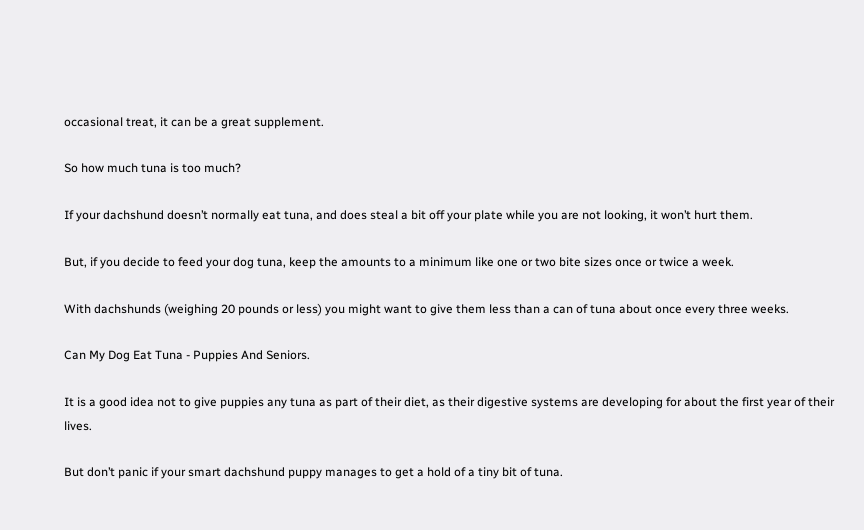occasional treat, it can be a great supplement.

So how much tuna is too much?

If your dachshund doesn’t normally eat tuna, and does steal a bit off your plate while you are not looking, it won’t hurt them.

But, if you decide to feed your dog tuna, keep the amounts to a minimum like one or two bite sizes once or twice a week.

With dachshunds (weighing 20 pounds or less) you might want to give them less than a can of tuna about once every three weeks.

Can My Dog Eat Tuna - Puppies And Seniors.

It is a good idea not to give puppies any tuna as part of their diet, as their digestive systems are developing for about the first year of their lives.

But don’t panic if your smart dachshund puppy manages to get a hold of a tiny bit of tuna.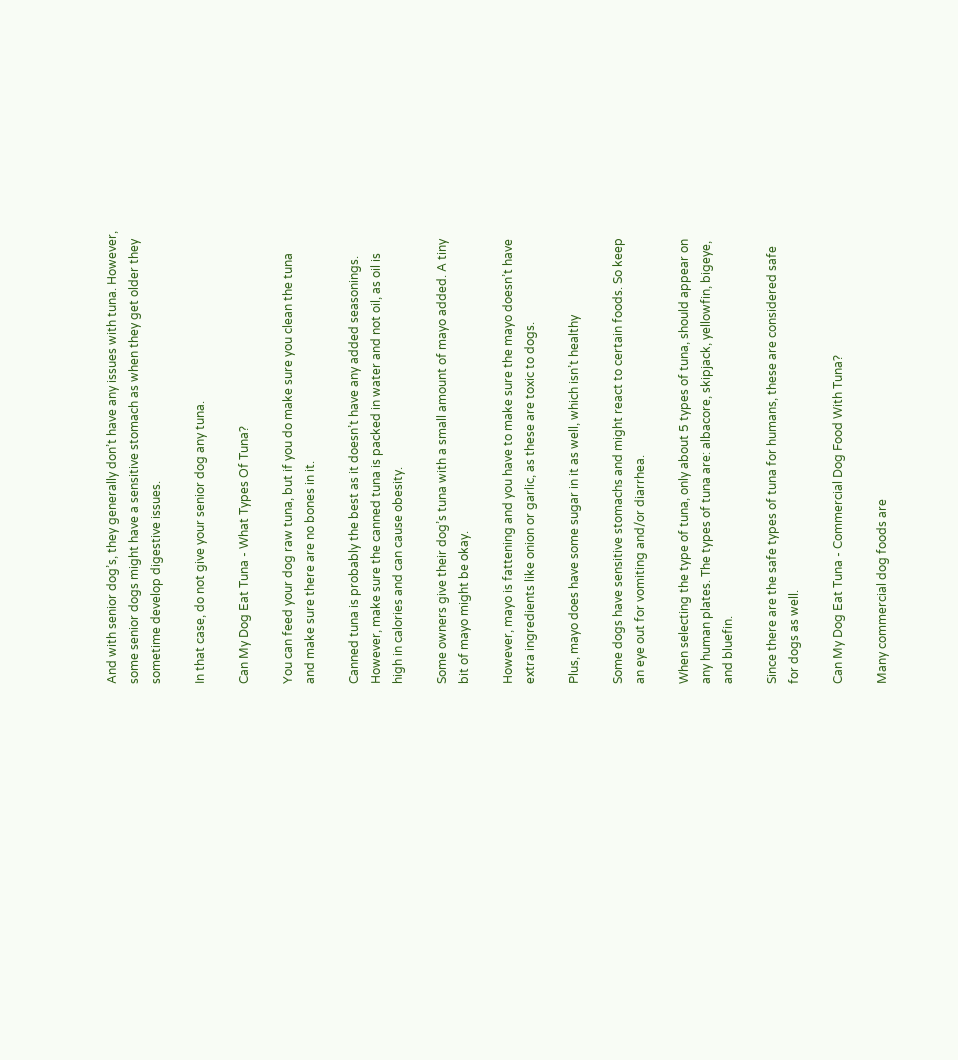And with senior dog’s, they generally don’t have any issues with tuna. However, some senior dogs might have a sensitive stomach as when they get older they sometime develop digestive issues.

In that case, do not give your senior dog any tuna.

Can My Dog Eat Tuna - What Types Of Tuna?

You can feed your dog raw tuna, but if you do make sure you clean the tuna and make sure there are no bones in it.

Canned tuna is probably the best as it doesn’t have any added seasonings. However, make sure the canned tuna is packed in water and not oil, as oil is high in calories and can cause obesity.

Some owners give their dog’s tuna with a small amount of mayo added. A tiny bit of mayo might be okay.

However, mayo is fattening and you have to make sure the mayo doesn’t have extra ingredients like onion or garlic, as these are toxic to dogs.

Plus, mayo does have some sugar in it as well, which isn’t healthy

Some dogs have sensitive stomachs and might react to certain foods. So keep an eye out for vomiting and/or diarrhea.

When selecting the type of tuna, only about 5 types of tuna, should appear on any human plates. The types of tuna are: albacore, skipjack, yellowfin, bigeye, and bluefin.

Since there are the safe types of tuna for humans, these are considered safe for dogs as well.

Can My Dog Eat Tuna - Commercial Dog Food With Tuna?

Many commercial dog foods are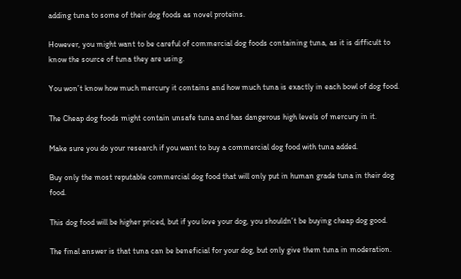adding tuna to some of their dog foods as novel proteins.

However, you might want to be careful of commercial dog foods containing tuna, as it is difficult to know the source of tuna they are using.

You won’t know how much mercury it contains and how much tuna is exactly in each bowl of dog food.

The Cheap dog foods might contain unsafe tuna and has dangerous high levels of mercury in it.

Make sure you do your research if you want to buy a commercial dog food with tuna added.

Buy only the most reputable commercial dog food that will only put in human grade tuna in their dog food.

This dog food will be higher priced, but if you love your dog, you shouldn’t be buying cheap dog good.

The final answer is that tuna can be beneficial for your dog, but only give them tuna in moderation.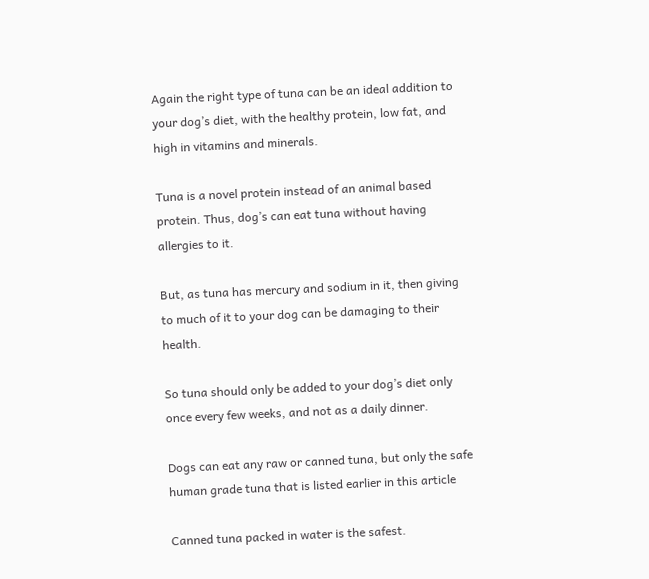Again the right type of tuna can be an ideal addition to your dog’s diet, with the healthy protein, low fat, and high in vitamins and minerals.

Tuna is a novel protein instead of an animal based protein. Thus, dog’s can eat tuna without having allergies to it.

But, as tuna has mercury and sodium in it, then giving to much of it to your dog can be damaging to their health.

So tuna should only be added to your dog’s diet only once every few weeks, and not as a daily dinner.

Dogs can eat any raw or canned tuna, but only the safe human grade tuna that is listed earlier in this article

Canned tuna packed in water is the safest.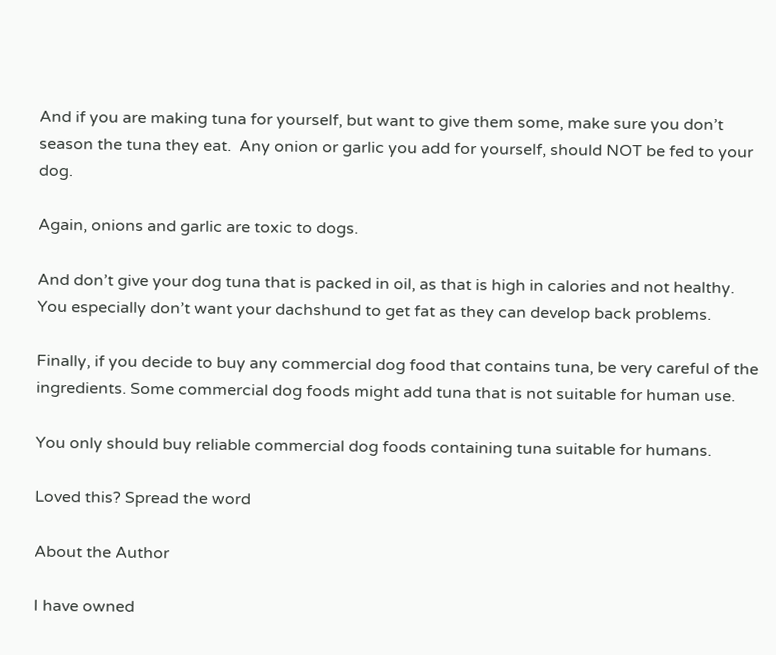And if you are making tuna for yourself, but want to give them some, make sure you don’t season the tuna they eat.  Any onion or garlic you add for yourself, should NOT be fed to your dog.

Again, onions and garlic are toxic to dogs.

And don’t give your dog tuna that is packed in oil, as that is high in calories and not healthy.
You especially don’t want your dachshund to get fat as they can develop back problems.

Finally, if you decide to buy any commercial dog food that contains tuna, be very careful of the ingredients. Some commercial dog foods might add tuna that is not suitable for human use.

You only should buy reliable commercial dog foods containing tuna suitable for humans.

Loved this? Spread the word

About the Author

I have owned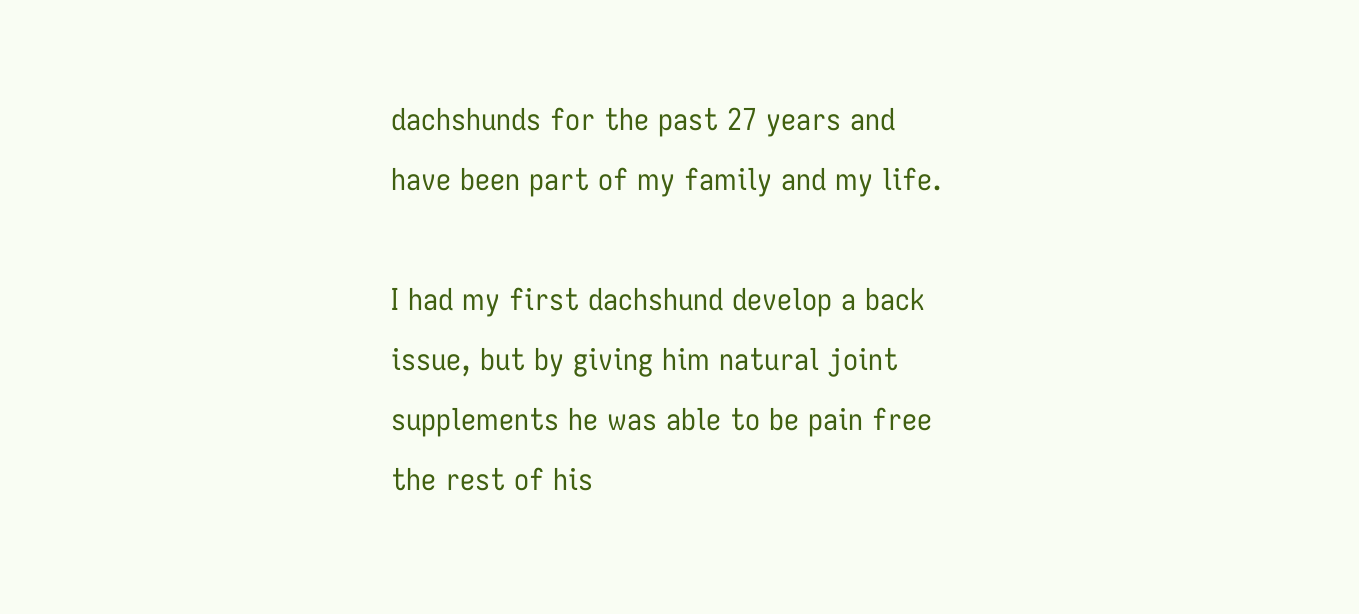dachshunds for the past 27 years and have been part of my family and my life.

I had my first dachshund develop a back issue, but by giving him natural joint supplements he was able to be pain free the rest of his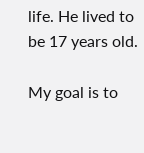life. He lived to be 17 years old.

My goal is to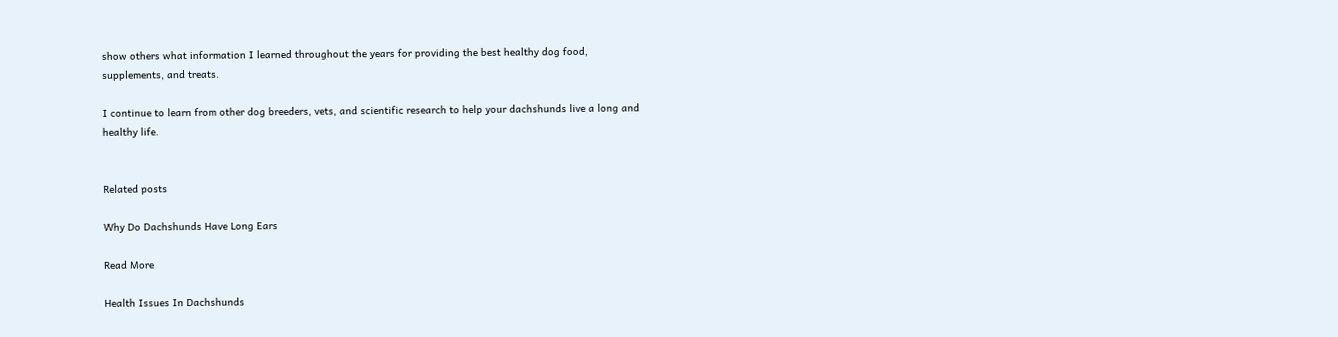show others what information I learned throughout the years for providing the best healthy dog food, supplements, and treats.

I continue to learn from other dog breeders, vets, and scientific research to help your dachshunds live a long and healthy life.


Related posts

Why Do Dachshunds Have Long Ears

Read More

Health Issues In Dachshunds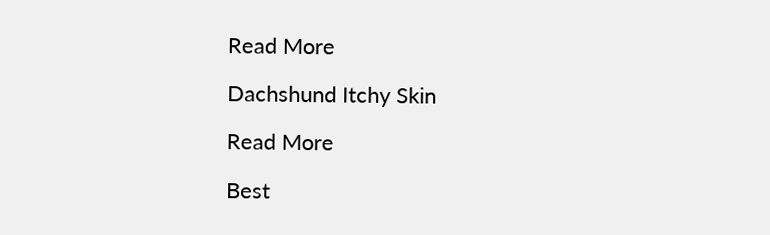Read More

Dachshund Itchy Skin

Read More

Best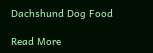Dachshund Dog Food

Read More